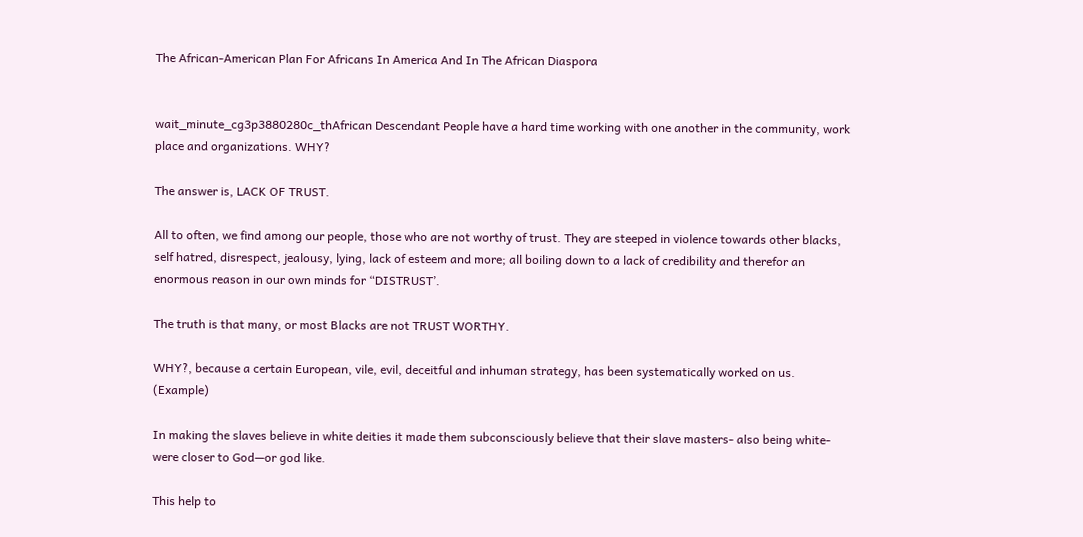The African-American Plan For Africans In America And In The African Diaspora


wait_minute_cg3p3880280c_thAfrican Descendant People have a hard time working with one another in the community, work place and organizations. WHY?

The answer is, LACK OF TRUST.

All to often, we find among our people, those who are not worthy of trust. They are steeped in violence towards other blacks, self hatred, disrespect, jealousy, lying, lack of esteem and more; all boiling down to a lack of credibility and therefor an enormous reason in our own minds for “DISTRUST’.

The truth is that many, or most Blacks are not TRUST WORTHY.

WHY?, because a certain European, vile, evil, deceitful and inhuman strategy, has been systematically worked on us.  (Example)

In making the slaves believe in white deities it made them subconsciously believe that their slave masters- also being white- were closer to God—or god like.

This help to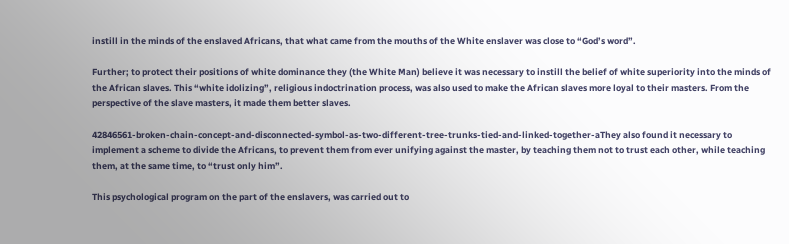instill in the minds of the enslaved Africans, that what came from the mouths of the White enslaver was close to “God’s word”.

Further; to protect their positions of white dominance they (the White Man) believe it was necessary to instill the belief of white superiority into the minds of the African slaves. This “white idolizing”, religious indoctrination process, was also used to make the African slaves more loyal to their masters. From the perspective of the slave masters, it made them better slaves.

42846561-broken-chain-concept-and-disconnected-symbol-as-two-different-tree-trunks-tied-and-linked-together-aThey also found it necessary to implement a scheme to divide the Africans, to prevent them from ever unifying against the master, by teaching them not to trust each other, while teaching them, at the same time, to “trust only him”.

This psychological program on the part of the enslavers, was carried out to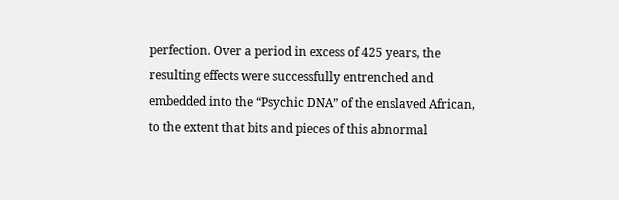perfection. Over a period in excess of 425 years, the resulting effects were successfully entrenched and embedded into the “Psychic DNA” of the enslaved African, to the extent that bits and pieces of this abnormal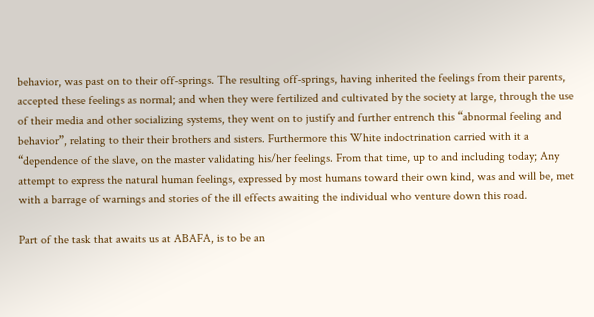behavior, was past on to their off-springs. The resulting off-springs, having inherited the feelings from their parents, accepted these feelings as normal; and when they were fertilized and cultivated by the society at large, through the use of their media and other socializing systems, they went on to justify and further entrench this “abnormal feeling and behavior”, relating to their their brothers and sisters. Furthermore this White indoctrination carried with it a “dependence of the slave, on the master validating his/her feelings. From that time, up to and including today; Any attempt to express the natural human feelings, expressed by most humans toward their own kind, was and will be, met with a barrage of warnings and stories of the ill effects awaiting the individual who venture down this road.

Part of the task that awaits us at ABAFA, is to be an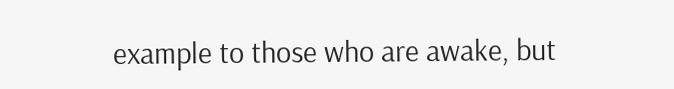example to those who are awake, but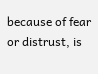because of fear or distrust, is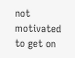not motivated to get on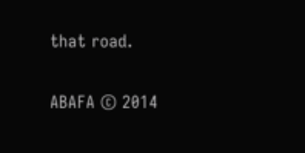that road.

ABAFA © 2014